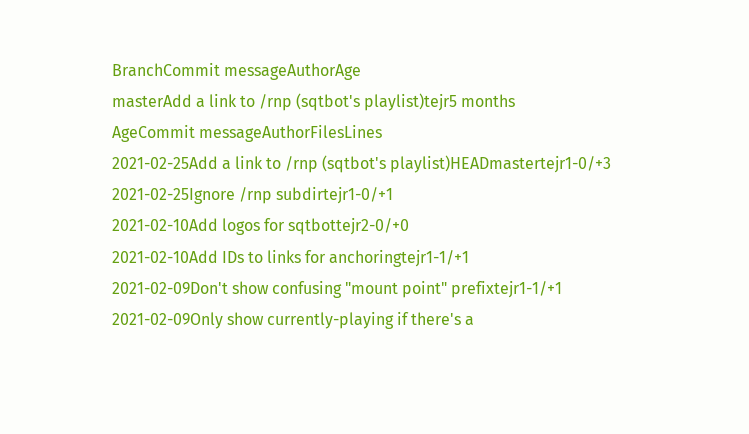BranchCommit messageAuthorAge
masterAdd a link to /rnp (sqtbot's playlist)tejr5 months
AgeCommit messageAuthorFilesLines
2021-02-25Add a link to /rnp (sqtbot's playlist)HEADmastertejr1-0/+3
2021-02-25Ignore /rnp subdirtejr1-0/+1
2021-02-10Add logos for sqtbottejr2-0/+0
2021-02-10Add IDs to links for anchoringtejr1-1/+1
2021-02-09Don't show confusing "mount point" prefixtejr1-1/+1
2021-02-09Only show currently-playing if there's a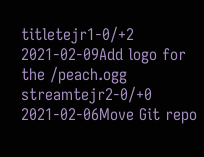titletejr1-0/+2
2021-02-09Add logo for the /peach.ogg streamtejr2-0/+0
2021-02-06Move Git repo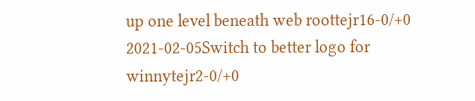up one level beneath web roottejr16-0/+0
2021-02-05Switch to better logo for winnytejr2-0/+0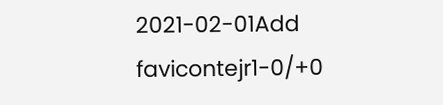2021-02-01Add favicontejr1-0/+0